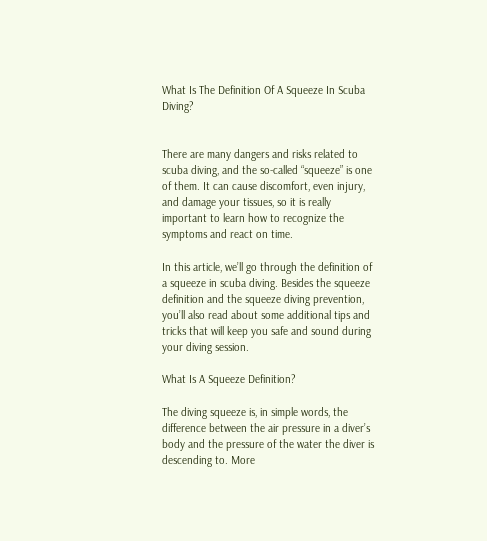What Is The Definition Of A Squeeze In Scuba Diving?


There are many dangers and risks related to scuba diving, and the so-called “squeeze” is one of them. It can cause discomfort, even injury, and damage your tissues, so it is really important to learn how to recognize the symptoms and react on time.

In this article, we’ll go through the definition of a squeeze in scuba diving. Besides the squeeze definition and the squeeze diving prevention, you’ll also read about some additional tips and tricks that will keep you safe and sound during your diving session.

What Is A Squeeze Definition?

The diving squeeze is, in simple words, the difference between the air pressure in a diver’s body and the pressure of the water the diver is descending to. More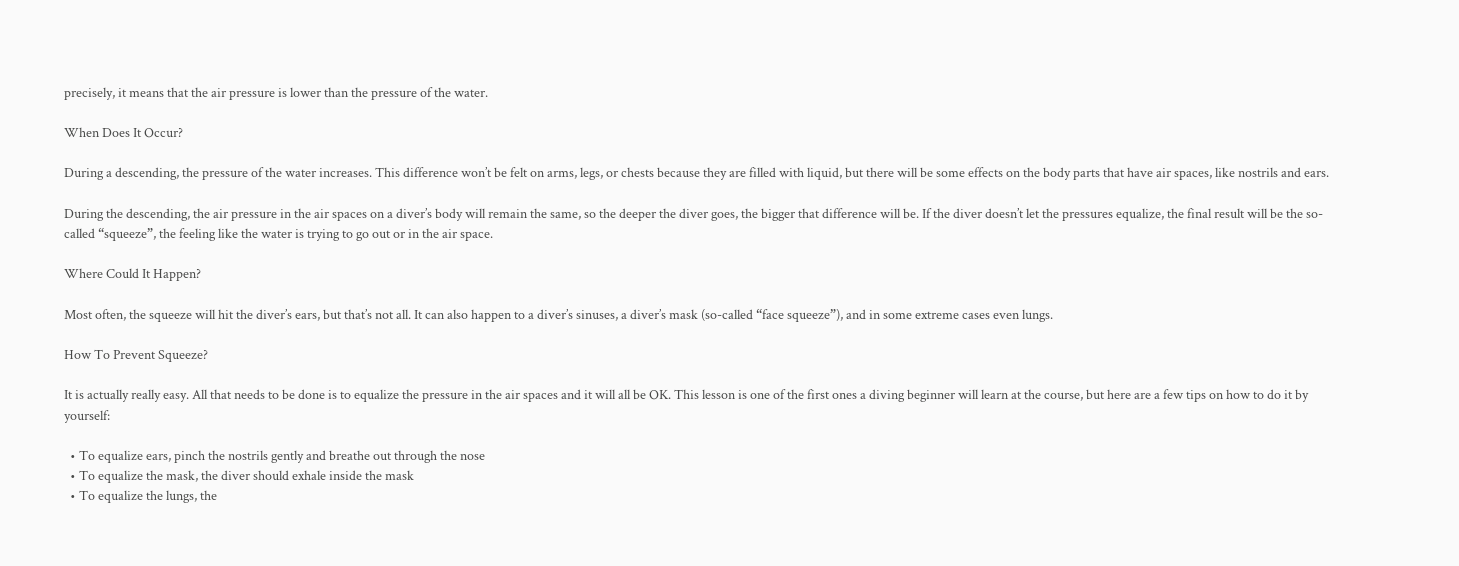precisely, it means that the air pressure is lower than the pressure of the water.

When Does It Occur?

During a descending, the pressure of the water increases. This difference won’t be felt on arms, legs, or chests because they are filled with liquid, but there will be some effects on the body parts that have air spaces, like nostrils and ears.

During the descending, the air pressure in the air spaces on a diver’s body will remain the same, so the deeper the diver goes, the bigger that difference will be. If the diver doesn’t let the pressures equalize, the final result will be the so-called “squeeze”, the feeling like the water is trying to go out or in the air space.

Where Could It Happen?

Most often, the squeeze will hit the diver’s ears, but that’s not all. It can also happen to a diver’s sinuses, a diver’s mask (so-called “face squeeze”), and in some extreme cases even lungs.

How To Prevent Squeeze?

It is actually really easy. All that needs to be done is to equalize the pressure in the air spaces and it will all be OK. This lesson is one of the first ones a diving beginner will learn at the course, but here are a few tips on how to do it by yourself:

  • To equalize ears, pinch the nostrils gently and breathe out through the nose
  • To equalize the mask, the diver should exhale inside the mask
  • To equalize the lungs, the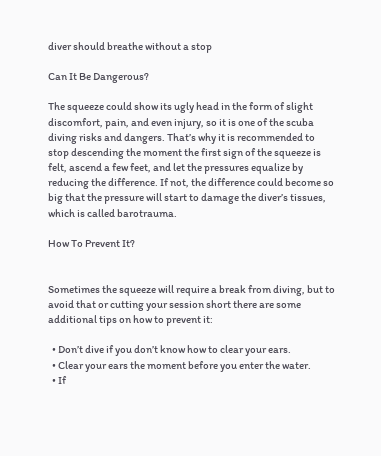diver should breathe without a stop

Can It Be Dangerous?

The squeeze could show its ugly head in the form of slight discomfort, pain, and even injury, so it is one of the scuba diving risks and dangers. That’s why it is recommended to stop descending the moment the first sign of the squeeze is felt, ascend a few feet, and let the pressures equalize by reducing the difference. If not, the difference could become so big that the pressure will start to damage the diver’s tissues, which is called barotrauma.

How To Prevent It?


Sometimes the squeeze will require a break from diving, but to avoid that or cutting your session short there are some additional tips on how to prevent it:

  • Don’t dive if you don’t know how to clear your ears.
  • Clear your ears the moment before you enter the water.
  • If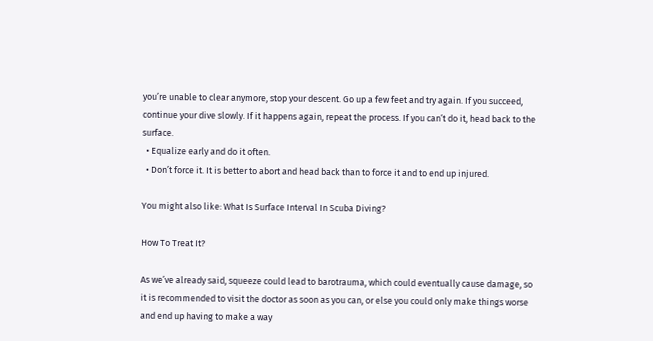you’re unable to clear anymore, stop your descent. Go up a few feet and try again. If you succeed, continue your dive slowly. If it happens again, repeat the process. If you can’t do it, head back to the surface.
  • Equalize early and do it often.
  • Don’t force it. It is better to abort and head back than to force it and to end up injured.

You might also like: What Is Surface Interval In Scuba Diving?

How To Treat It?

As we’ve already said, squeeze could lead to barotrauma, which could eventually cause damage, so it is recommended to visit the doctor as soon as you can, or else you could only make things worse and end up having to make a way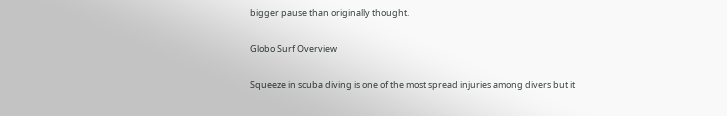bigger pause than originally thought.

Globo Surf Overview

Squeeze in scuba diving is one of the most spread injuries among divers but it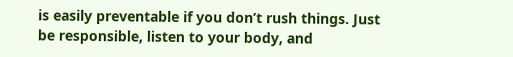is easily preventable if you don’t rush things. Just be responsible, listen to your body, and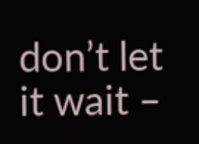don’t let it wait –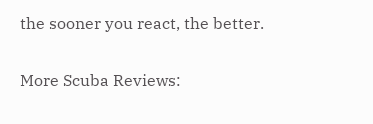the sooner you react, the better.

More Scuba Reviews: